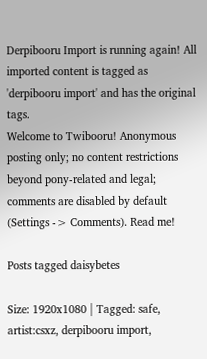Derpibooru Import is running again! All imported content is tagged as 'derpibooru import' and has the original tags.
Welcome to Twibooru! Anonymous posting only; no content restrictions beyond pony-related and legal; comments are disabled by default (Settings -> Comments). Read me!

Posts tagged daisybetes

Size: 1920x1080 | Tagged: safe, artist:csxz, derpibooru import,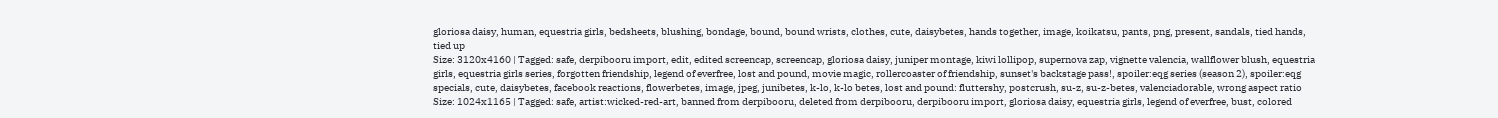gloriosa daisy, human, equestria girls, bedsheets, blushing, bondage, bound, bound wrists, clothes, cute, daisybetes, hands together, image, koikatsu, pants, png, present, sandals, tied hands, tied up
Size: 3120x4160 | Tagged: safe, derpibooru import, edit, edited screencap, screencap, gloriosa daisy, juniper montage, kiwi lollipop, supernova zap, vignette valencia, wallflower blush, equestria girls, equestria girls series, forgotten friendship, legend of everfree, lost and pound, movie magic, rollercoaster of friendship, sunset's backstage pass!, spoiler:eqg series (season 2), spoiler:eqg specials, cute, daisybetes, facebook reactions, flowerbetes, image, jpeg, junibetes, k-lo, k-lo betes, lost and pound: fluttershy, postcrush, su-z, su-z-betes, valenciadorable, wrong aspect ratio
Size: 1024x1165 | Tagged: safe, artist:wicked-red-art, banned from derpibooru, deleted from derpibooru, derpibooru import, gloriosa daisy, equestria girls, legend of everfree, bust, colored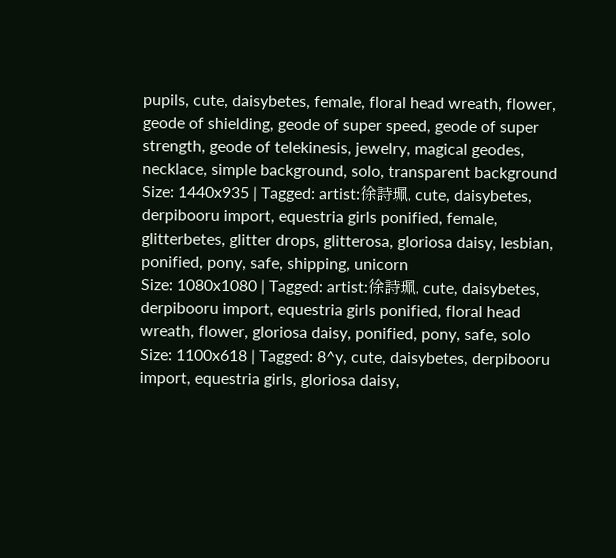pupils, cute, daisybetes, female, floral head wreath, flower, geode of shielding, geode of super speed, geode of super strength, geode of telekinesis, jewelry, magical geodes, necklace, simple background, solo, transparent background
Size: 1440x935 | Tagged: artist:徐詩珮, cute, daisybetes, derpibooru import, equestria girls ponified, female, glitterbetes, glitter drops, glitterosa, gloriosa daisy, lesbian, ponified, pony, safe, shipping, unicorn
Size: 1080x1080 | Tagged: artist:徐詩珮, cute, daisybetes, derpibooru import, equestria girls ponified, floral head wreath, flower, gloriosa daisy, ponified, pony, safe, solo
Size: 1100x618 | Tagged: 8^y, cute, daisybetes, derpibooru import, equestria girls, gloriosa daisy,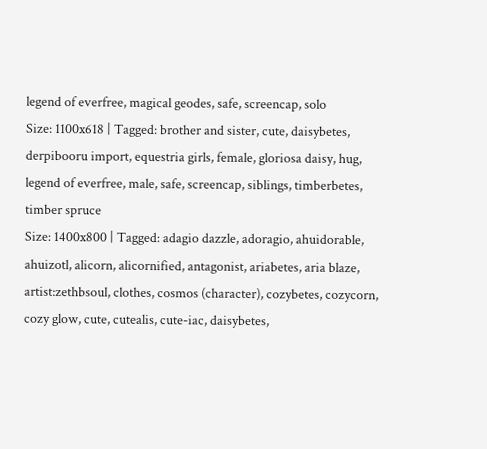legend of everfree, magical geodes, safe, screencap, solo
Size: 1100x618 | Tagged: brother and sister, cute, daisybetes, derpibooru import, equestria girls, female, gloriosa daisy, hug, legend of everfree, male, safe, screencap, siblings, timberbetes, timber spruce
Size: 1400x800 | Tagged: adagio dazzle, adoragio, ahuidorable, ahuizotl, alicorn, alicornified, antagonist, ariabetes, aria blaze, artist:zethbsoul, clothes, cosmos (character), cozybetes, cozycorn, cozy glow, cute, cutealis, cute-iac, daisybetes,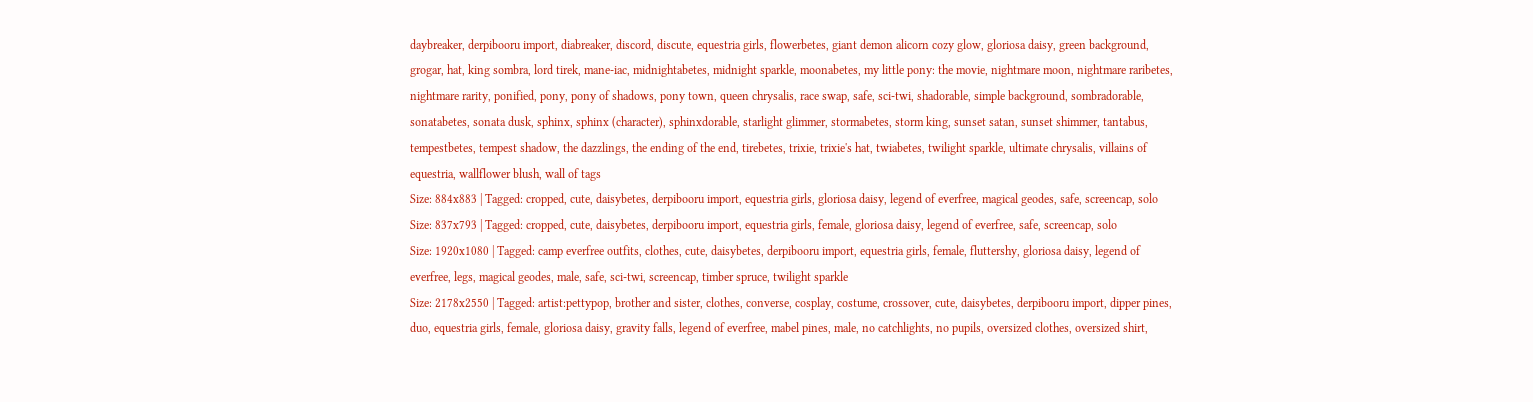daybreaker, derpibooru import, diabreaker, discord, discute, equestria girls, flowerbetes, giant demon alicorn cozy glow, gloriosa daisy, green background, grogar, hat, king sombra, lord tirek, mane-iac, midnightabetes, midnight sparkle, moonabetes, my little pony: the movie, nightmare moon, nightmare raribetes, nightmare rarity, ponified, pony, pony of shadows, pony town, queen chrysalis, race swap, safe, sci-twi, shadorable, simple background, sombradorable, sonatabetes, sonata dusk, sphinx, sphinx (character), sphinxdorable, starlight glimmer, stormabetes, storm king, sunset satan, sunset shimmer, tantabus, tempestbetes, tempest shadow, the dazzlings, the ending of the end, tirebetes, trixie, trixie's hat, twiabetes, twilight sparkle, ultimate chrysalis, villains of equestria, wallflower blush, wall of tags
Size: 884x883 | Tagged: cropped, cute, daisybetes, derpibooru import, equestria girls, gloriosa daisy, legend of everfree, magical geodes, safe, screencap, solo
Size: 837x793 | Tagged: cropped, cute, daisybetes, derpibooru import, equestria girls, female, gloriosa daisy, legend of everfree, safe, screencap, solo
Size: 1920x1080 | Tagged: camp everfree outfits, clothes, cute, daisybetes, derpibooru import, equestria girls, female, fluttershy, gloriosa daisy, legend of everfree, legs, magical geodes, male, safe, sci-twi, screencap, timber spruce, twilight sparkle
Size: 2178x2550 | Tagged: artist:pettypop, brother and sister, clothes, converse, cosplay, costume, crossover, cute, daisybetes, derpibooru import, dipper pines, duo, equestria girls, female, gloriosa daisy, gravity falls, legend of everfree, mabel pines, male, no catchlights, no pupils, oversized clothes, oversized shirt,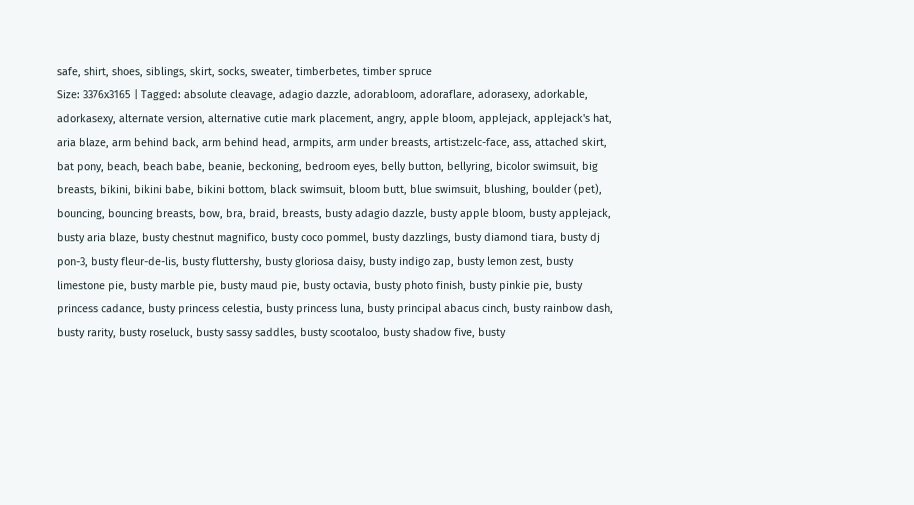safe, shirt, shoes, siblings, skirt, socks, sweater, timberbetes, timber spruce
Size: 3376x3165 | Tagged: absolute cleavage, adagio dazzle, adorabloom, adoraflare, adorasexy, adorkable, adorkasexy, alternate version, alternative cutie mark placement, angry, apple bloom, applejack, applejack's hat, aria blaze, arm behind back, arm behind head, armpits, arm under breasts, artist:zelc-face, ass, attached skirt, bat pony, beach, beach babe, beanie, beckoning, bedroom eyes, belly button, bellyring, bicolor swimsuit, big breasts, bikini, bikini babe, bikini bottom, black swimsuit, bloom butt, blue swimsuit, blushing, boulder (pet), bouncing, bouncing breasts, bow, bra, braid, breasts, busty adagio dazzle, busty apple bloom, busty applejack, busty aria blaze, busty chestnut magnifico, busty coco pommel, busty dazzlings, busty diamond tiara, busty dj pon-3, busty fleur-de-lis, busty fluttershy, busty gloriosa daisy, busty indigo zap, busty lemon zest, busty limestone pie, busty marble pie, busty maud pie, busty octavia, busty photo finish, busty pinkie pie, busty princess cadance, busty princess celestia, busty princess luna, busty principal abacus cinch, busty rainbow dash, busty rarity, busty roseluck, busty sassy saddles, busty scootaloo, busty shadow five, busty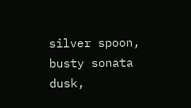silver spoon, busty sonata dusk,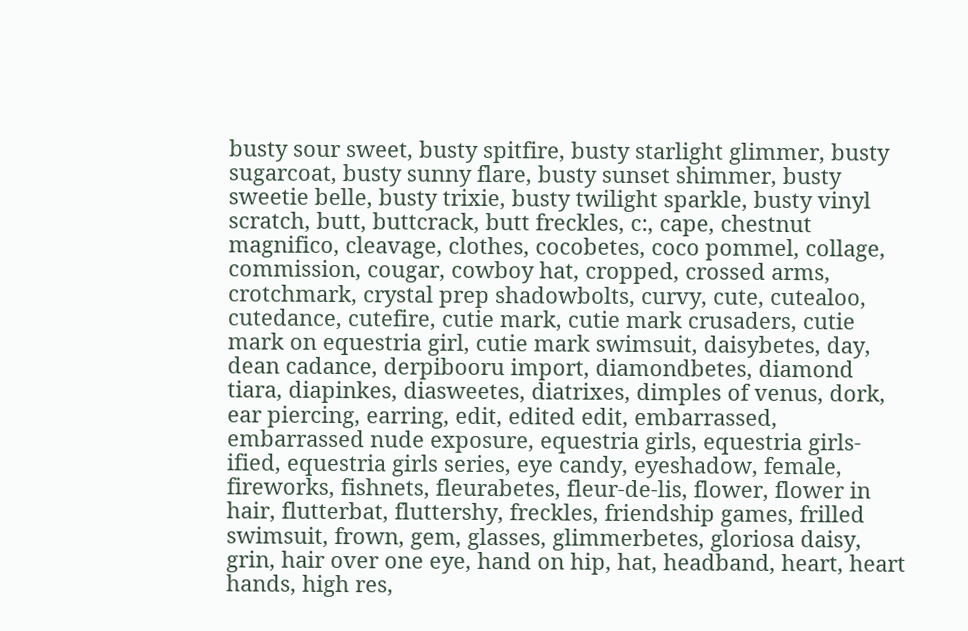busty sour sweet, busty spitfire, busty starlight glimmer, busty sugarcoat, busty sunny flare, busty sunset shimmer, busty sweetie belle, busty trixie, busty twilight sparkle, busty vinyl scratch, butt, buttcrack, butt freckles, c:, cape, chestnut magnifico, cleavage, clothes, cocobetes, coco pommel, collage, commission, cougar, cowboy hat, cropped, crossed arms, crotchmark, crystal prep shadowbolts, curvy, cute, cutealoo, cutedance, cutefire, cutie mark, cutie mark crusaders, cutie mark on equestria girl, cutie mark swimsuit, daisybetes, day, dean cadance, derpibooru import, diamondbetes, diamond tiara, diapinkes, diasweetes, diatrixes, dimples of venus, dork, ear piercing, earring, edit, edited edit, embarrassed, embarrassed nude exposure, equestria girls, equestria girls-ified, equestria girls series, eye candy, eyeshadow, female, fireworks, fishnets, fleurabetes, fleur-de-lis, flower, flower in hair, flutterbat, fluttershy, freckles, friendship games, frilled swimsuit, frown, gem, glasses, glimmerbetes, gloriosa daisy, grin, hair over one eye, hand on hip, hat, headband, heart, heart hands, high res,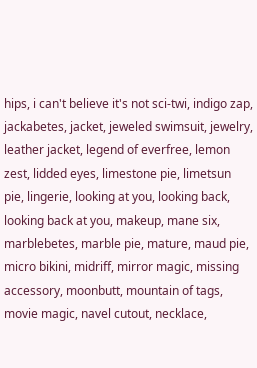hips, i can't believe it's not sci-twi, indigo zap, jackabetes, jacket, jeweled swimsuit, jewelry, leather jacket, legend of everfree, lemon zest, lidded eyes, limestone pie, limetsun pie, lingerie, looking at you, looking back, looking back at you, makeup, mane six, marblebetes, marble pie, mature, maud pie, micro bikini, midriff, mirror magic, missing accessory, moonbutt, mountain of tags, movie magic, navel cutout, necklace,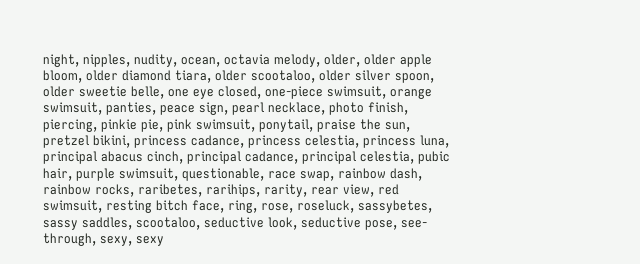night, nipples, nudity, ocean, octavia melody, older, older apple bloom, older diamond tiara, older scootaloo, older silver spoon, older sweetie belle, one eye closed, one-piece swimsuit, orange swimsuit, panties, peace sign, pearl necklace, photo finish, piercing, pinkie pie, pink swimsuit, ponytail, praise the sun, pretzel bikini, princess cadance, princess celestia, princess luna, principal abacus cinch, principal cadance, principal celestia, pubic hair, purple swimsuit, questionable, race swap, rainbow dash, rainbow rocks, raribetes, rarihips, rarity, rear view, red swimsuit, resting bitch face, ring, rose, roseluck, sassybetes, sassy saddles, scootaloo, seductive look, seductive pose, see-through, sexy, sexy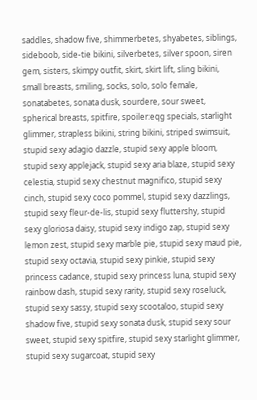saddles, shadow five, shimmerbetes, shyabetes, siblings, sideboob, side-tie bikini, silverbetes, silver spoon, siren gem, sisters, skimpy outfit, skirt, skirt lift, sling bikini, small breasts, smiling, socks, solo, solo female, sonatabetes, sonata dusk, sourdere, sour sweet, spherical breasts, spitfire, spoiler:eqg specials, starlight glimmer, strapless bikini, string bikini, striped swimsuit, stupid sexy adagio dazzle, stupid sexy apple bloom, stupid sexy applejack, stupid sexy aria blaze, stupid sexy celestia, stupid sexy chestnut magnifico, stupid sexy cinch, stupid sexy coco pommel, stupid sexy dazzlings, stupid sexy fleur-de-lis, stupid sexy fluttershy, stupid sexy gloriosa daisy, stupid sexy indigo zap, stupid sexy lemon zest, stupid sexy marble pie, stupid sexy maud pie, stupid sexy octavia, stupid sexy pinkie, stupid sexy princess cadance, stupid sexy princess luna, stupid sexy rainbow dash, stupid sexy rarity, stupid sexy roseluck, stupid sexy sassy, stupid sexy scootaloo, stupid sexy shadow five, stupid sexy sonata dusk, stupid sexy sour sweet, stupid sexy spitfire, stupid sexy starlight glimmer, stupid sexy sugarcoat, stupid sexy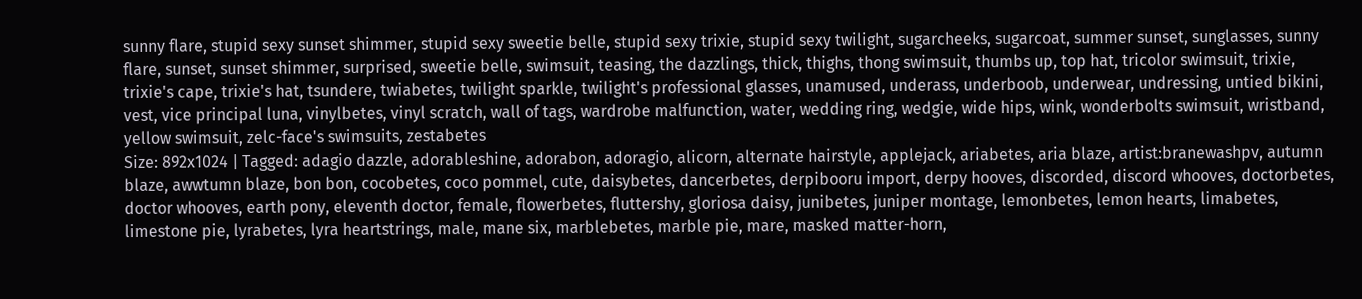sunny flare, stupid sexy sunset shimmer, stupid sexy sweetie belle, stupid sexy trixie, stupid sexy twilight, sugarcheeks, sugarcoat, summer sunset, sunglasses, sunny flare, sunset, sunset shimmer, surprised, sweetie belle, swimsuit, teasing, the dazzlings, thick, thighs, thong swimsuit, thumbs up, top hat, tricolor swimsuit, trixie, trixie's cape, trixie's hat, tsundere, twiabetes, twilight sparkle, twilight's professional glasses, unamused, underass, underboob, underwear, undressing, untied bikini, vest, vice principal luna, vinylbetes, vinyl scratch, wall of tags, wardrobe malfunction, water, wedding ring, wedgie, wide hips, wink, wonderbolts swimsuit, wristband, yellow swimsuit, zelc-face's swimsuits, zestabetes
Size: 892x1024 | Tagged: adagio dazzle, adorableshine, adorabon, adoragio, alicorn, alternate hairstyle, applejack, ariabetes, aria blaze, artist:branewashpv, autumn blaze, awwtumn blaze, bon bon, cocobetes, coco pommel, cute, daisybetes, dancerbetes, derpibooru import, derpy hooves, discorded, discord whooves, doctorbetes, doctor whooves, earth pony, eleventh doctor, female, flowerbetes, fluttershy, gloriosa daisy, junibetes, juniper montage, lemonbetes, lemon hearts, limabetes, limestone pie, lyrabetes, lyra heartstrings, male, mane six, marblebetes, marble pie, mare, masked matter-horn,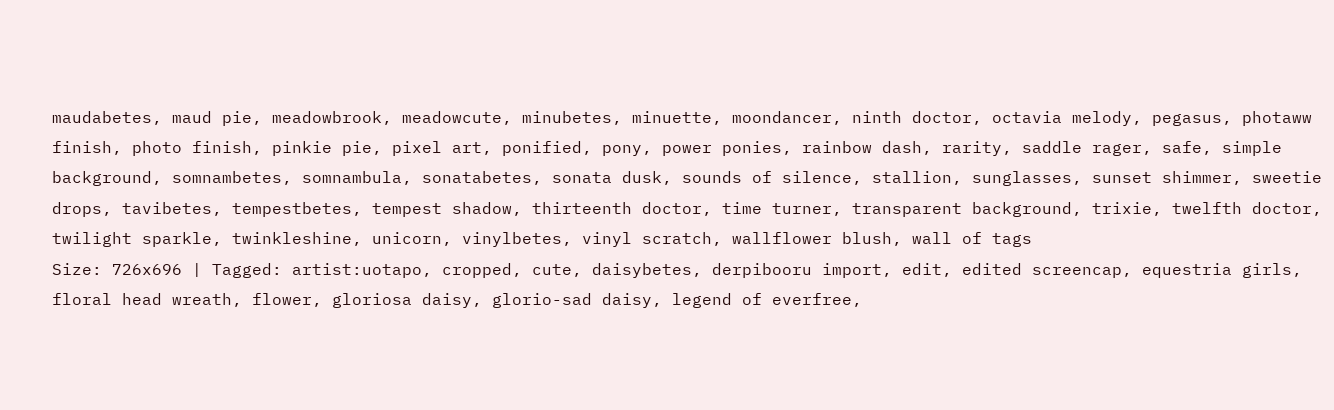maudabetes, maud pie, meadowbrook, meadowcute, minubetes, minuette, moondancer, ninth doctor, octavia melody, pegasus, photaww finish, photo finish, pinkie pie, pixel art, ponified, pony, power ponies, rainbow dash, rarity, saddle rager, safe, simple background, somnambetes, somnambula, sonatabetes, sonata dusk, sounds of silence, stallion, sunglasses, sunset shimmer, sweetie drops, tavibetes, tempestbetes, tempest shadow, thirteenth doctor, time turner, transparent background, trixie, twelfth doctor, twilight sparkle, twinkleshine, unicorn, vinylbetes, vinyl scratch, wallflower blush, wall of tags
Size: 726x696 | Tagged: artist:uotapo, cropped, cute, daisybetes, derpibooru import, edit, edited screencap, equestria girls, floral head wreath, flower, gloriosa daisy, glorio-sad daisy, legend of everfree,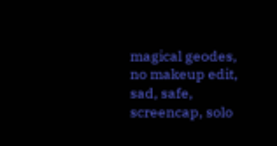magical geodes, no makeup edit, sad, safe, screencap, solo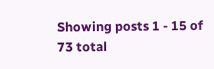Showing posts 1 - 15 of 73 total